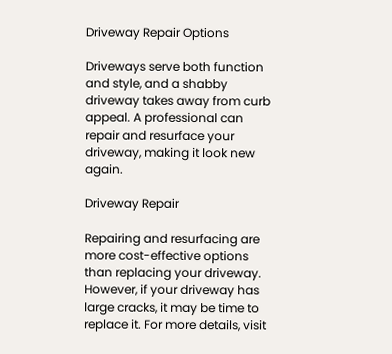Driveway Repair Options

Driveways serve both function and style, and a shabby driveway takes away from curb appeal. A professional can repair and resurface your driveway, making it look new again.

Driveway Repair

Repairing and resurfacing are more cost-effective options than replacing your driveway. However, if your driveway has large cracks, it may be time to replace it. For more details, visit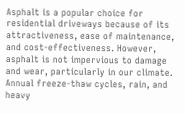Asphalt is a popular choice for residential driveways because of its attractiveness, ease of maintenance, and cost-effectiveness. However, asphalt is not impervious to damage and wear, particularly in our climate. Annual freeze-thaw cycles, rain, and heavy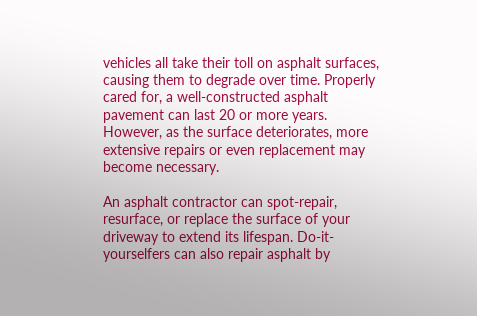vehicles all take their toll on asphalt surfaces, causing them to degrade over time. Properly cared for, a well-constructed asphalt pavement can last 20 or more years. However, as the surface deteriorates, more extensive repairs or even replacement may become necessary.

An asphalt contractor can spot-repair, resurface, or replace the surface of your driveway to extend its lifespan. Do-it-yourselfers can also repair asphalt by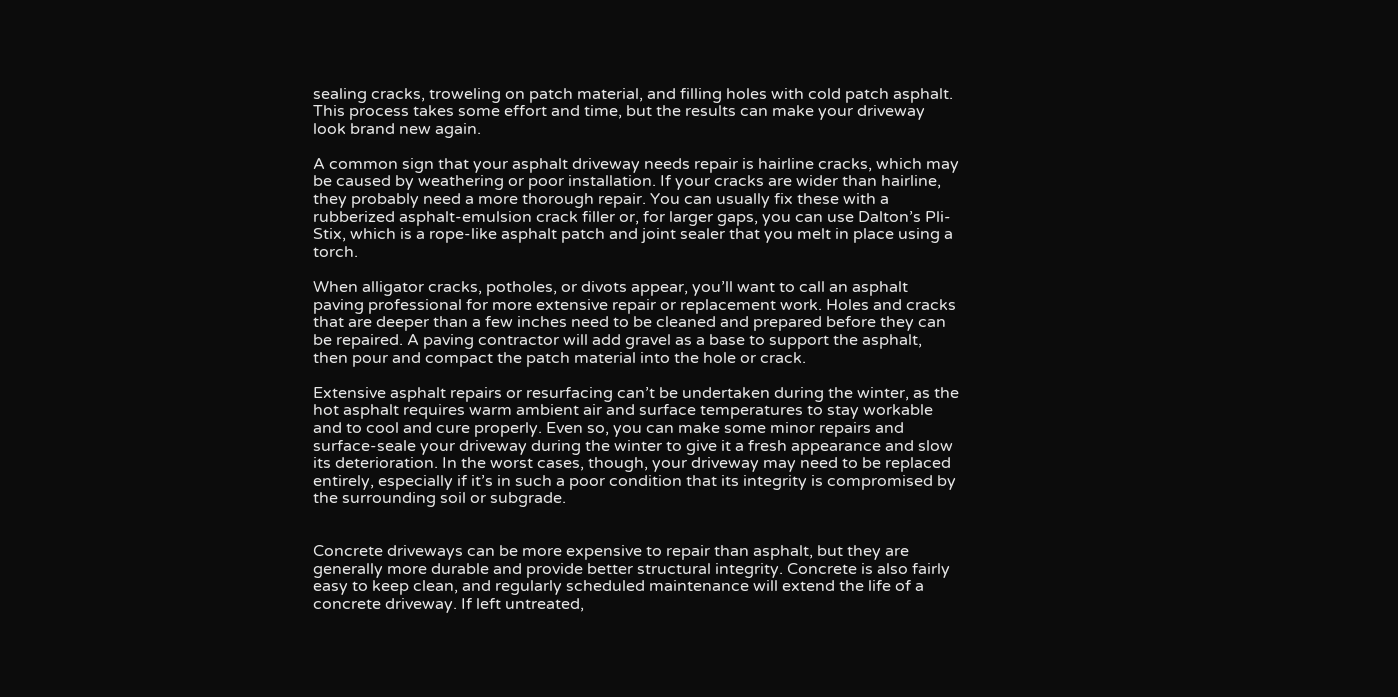sealing cracks, troweling on patch material, and filling holes with cold patch asphalt. This process takes some effort and time, but the results can make your driveway look brand new again.

A common sign that your asphalt driveway needs repair is hairline cracks, which may be caused by weathering or poor installation. If your cracks are wider than hairline, they probably need a more thorough repair. You can usually fix these with a rubberized asphalt-emulsion crack filler or, for larger gaps, you can use Dalton’s Pli-Stix, which is a rope-like asphalt patch and joint sealer that you melt in place using a torch.

When alligator cracks, potholes, or divots appear, you’ll want to call an asphalt paving professional for more extensive repair or replacement work. Holes and cracks that are deeper than a few inches need to be cleaned and prepared before they can be repaired. A paving contractor will add gravel as a base to support the asphalt, then pour and compact the patch material into the hole or crack.

Extensive asphalt repairs or resurfacing can’t be undertaken during the winter, as the hot asphalt requires warm ambient air and surface temperatures to stay workable and to cool and cure properly. Even so, you can make some minor repairs and surface-seale your driveway during the winter to give it a fresh appearance and slow its deterioration. In the worst cases, though, your driveway may need to be replaced entirely, especially if it’s in such a poor condition that its integrity is compromised by the surrounding soil or subgrade.


Concrete driveways can be more expensive to repair than asphalt, but they are generally more durable and provide better structural integrity. Concrete is also fairly easy to keep clean, and regularly scheduled maintenance will extend the life of a concrete driveway. If left untreated,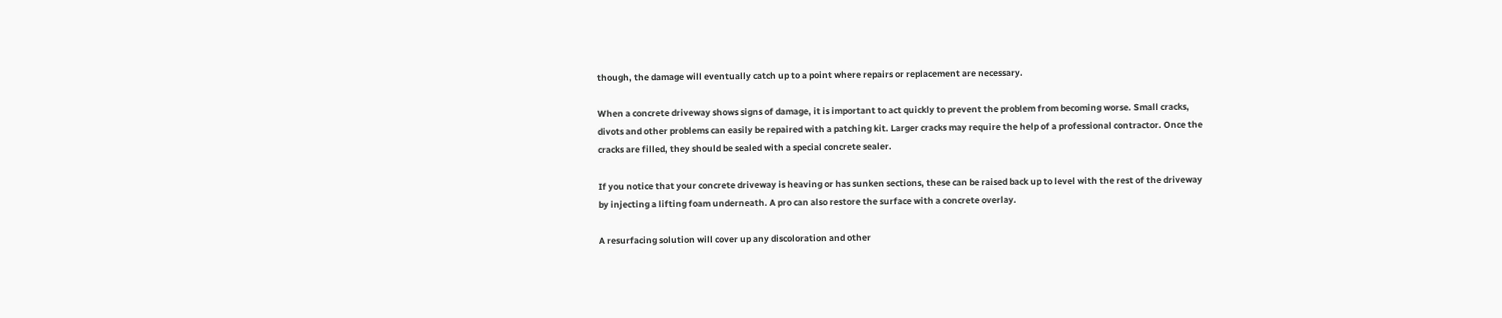though, the damage will eventually catch up to a point where repairs or replacement are necessary.

When a concrete driveway shows signs of damage, it is important to act quickly to prevent the problem from becoming worse. Small cracks, divots and other problems can easily be repaired with a patching kit. Larger cracks may require the help of a professional contractor. Once the cracks are filled, they should be sealed with a special concrete sealer.

If you notice that your concrete driveway is heaving or has sunken sections, these can be raised back up to level with the rest of the driveway by injecting a lifting foam underneath. A pro can also restore the surface with a concrete overlay.

A resurfacing solution will cover up any discoloration and other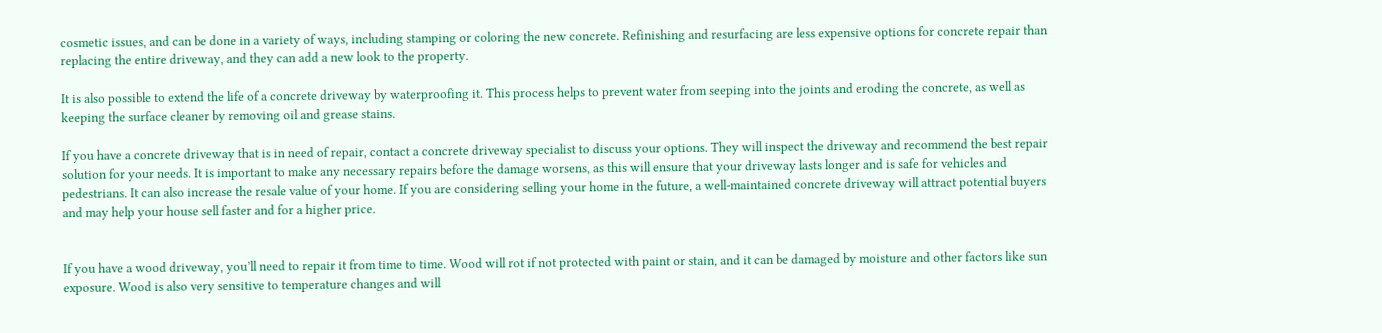cosmetic issues, and can be done in a variety of ways, including stamping or coloring the new concrete. Refinishing and resurfacing are less expensive options for concrete repair than replacing the entire driveway, and they can add a new look to the property.

It is also possible to extend the life of a concrete driveway by waterproofing it. This process helps to prevent water from seeping into the joints and eroding the concrete, as well as keeping the surface cleaner by removing oil and grease stains.

If you have a concrete driveway that is in need of repair, contact a concrete driveway specialist to discuss your options. They will inspect the driveway and recommend the best repair solution for your needs. It is important to make any necessary repairs before the damage worsens, as this will ensure that your driveway lasts longer and is safe for vehicles and pedestrians. It can also increase the resale value of your home. If you are considering selling your home in the future, a well-maintained concrete driveway will attract potential buyers and may help your house sell faster and for a higher price.


If you have a wood driveway, you’ll need to repair it from time to time. Wood will rot if not protected with paint or stain, and it can be damaged by moisture and other factors like sun exposure. Wood is also very sensitive to temperature changes and will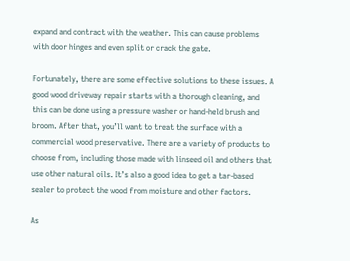expand and contract with the weather. This can cause problems with door hinges and even split or crack the gate.

Fortunately, there are some effective solutions to these issues. A good wood driveway repair starts with a thorough cleaning, and this can be done using a pressure washer or hand-held brush and broom. After that, you’ll want to treat the surface with a commercial wood preservative. There are a variety of products to choose from, including those made with linseed oil and others that use other natural oils. It’s also a good idea to get a tar-based sealer to protect the wood from moisture and other factors.

As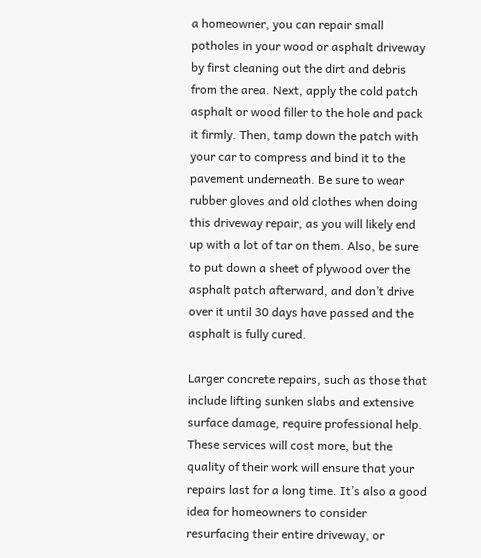a homeowner, you can repair small potholes in your wood or asphalt driveway by first cleaning out the dirt and debris from the area. Next, apply the cold patch asphalt or wood filler to the hole and pack it firmly. Then, tamp down the patch with your car to compress and bind it to the pavement underneath. Be sure to wear rubber gloves and old clothes when doing this driveway repair, as you will likely end up with a lot of tar on them. Also, be sure to put down a sheet of plywood over the asphalt patch afterward, and don’t drive over it until 30 days have passed and the asphalt is fully cured.

Larger concrete repairs, such as those that include lifting sunken slabs and extensive surface damage, require professional help. These services will cost more, but the quality of their work will ensure that your repairs last for a long time. It’s also a good idea for homeowners to consider resurfacing their entire driveway, or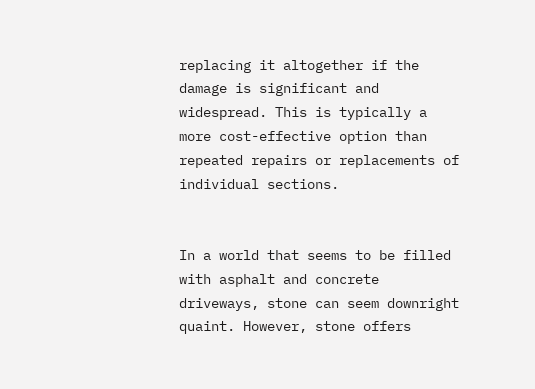replacing it altogether if the damage is significant and widespread. This is typically a more cost-effective option than repeated repairs or replacements of individual sections.


In a world that seems to be filled with asphalt and concrete driveways, stone can seem downright quaint. However, stone offers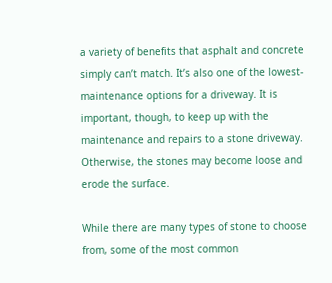a variety of benefits that asphalt and concrete simply can’t match. It’s also one of the lowest-maintenance options for a driveway. It is important, though, to keep up with the maintenance and repairs to a stone driveway. Otherwise, the stones may become loose and erode the surface.

While there are many types of stone to choose from, some of the most common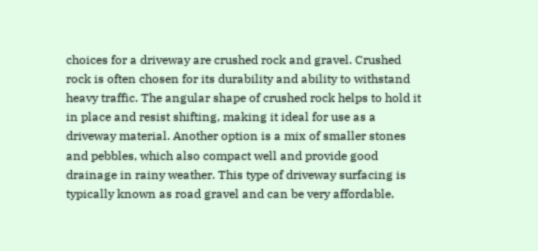choices for a driveway are crushed rock and gravel. Crushed rock is often chosen for its durability and ability to withstand heavy traffic. The angular shape of crushed rock helps to hold it in place and resist shifting, making it ideal for use as a driveway material. Another option is a mix of smaller stones and pebbles, which also compact well and provide good drainage in rainy weather. This type of driveway surfacing is typically known as road gravel and can be very affordable.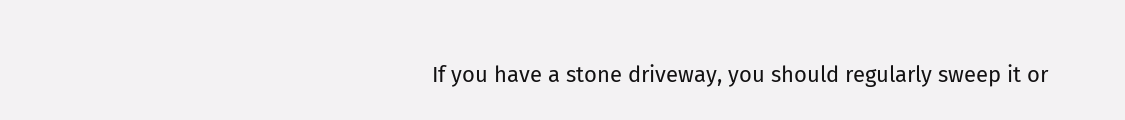If you have a stone driveway, you should regularly sweep it or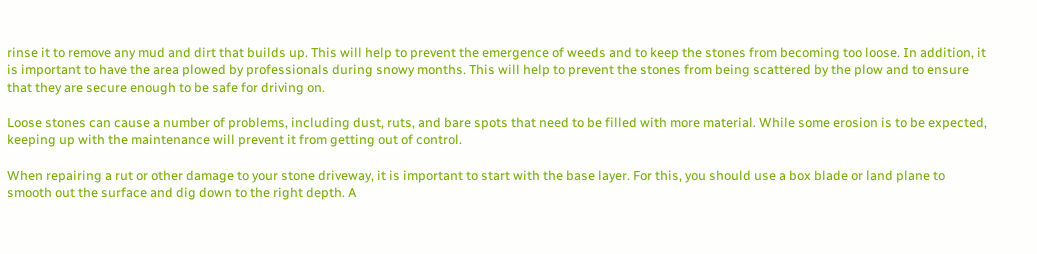rinse it to remove any mud and dirt that builds up. This will help to prevent the emergence of weeds and to keep the stones from becoming too loose. In addition, it is important to have the area plowed by professionals during snowy months. This will help to prevent the stones from being scattered by the plow and to ensure that they are secure enough to be safe for driving on.

Loose stones can cause a number of problems, including dust, ruts, and bare spots that need to be filled with more material. While some erosion is to be expected, keeping up with the maintenance will prevent it from getting out of control.

When repairing a rut or other damage to your stone driveway, it is important to start with the base layer. For this, you should use a box blade or land plane to smooth out the surface and dig down to the right depth. A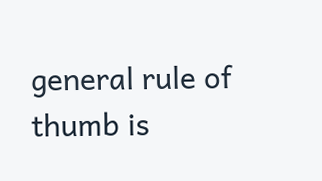general rule of thumb is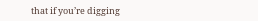that if you’re digging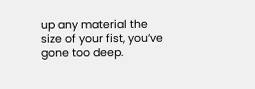up any material the size of your fist, you’ve gone too deep.